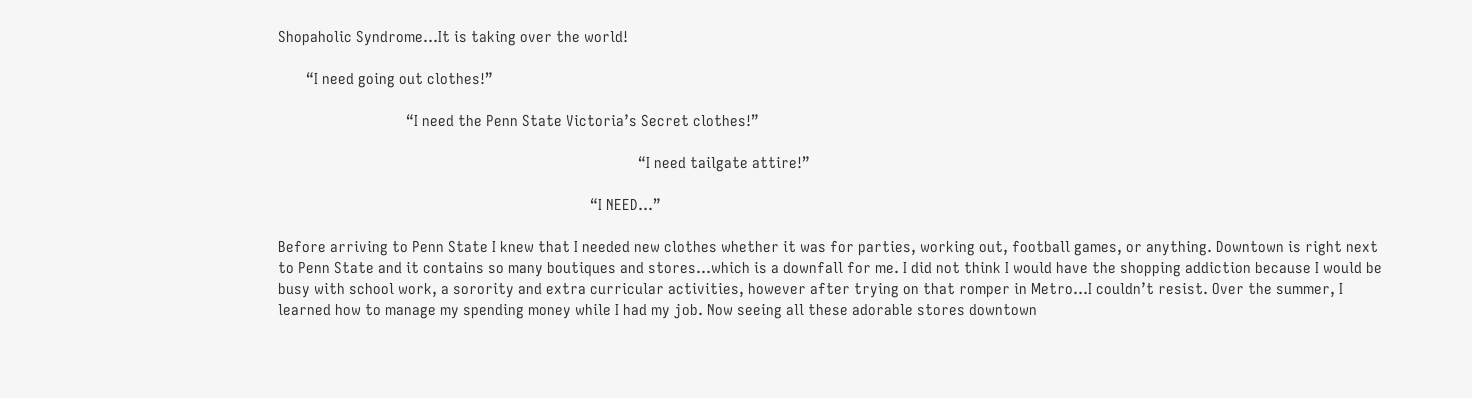Shopaholic Syndrome…It is taking over the world!

       “I need going out clothes!”

                                “I need the Penn State Victoria’s Secret clothes!”

                                                                                          “I need tailgate attire!”

                                                                              “I NEED…”

Before arriving to Penn State I knew that I needed new clothes whether it was for parties, working out, football games, or anything. Downtown is right next to Penn State and it contains so many boutiques and stores…which is a downfall for me. I did not think I would have the shopping addiction because I would be busy with school work, a sorority and extra curricular activities, however after trying on that romper in Metro…I couldn’t resist. Over the summer, I learned how to manage my spending money while I had my job. Now seeing all these adorable stores downtown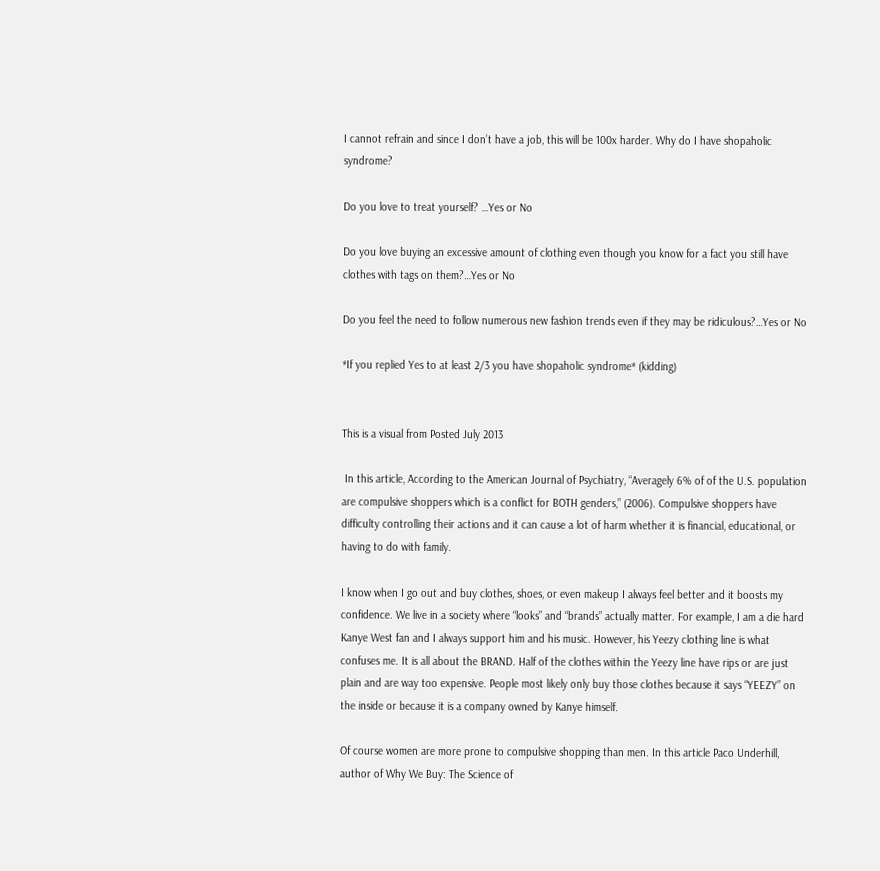I cannot refrain and since I don’t have a job, this will be 100x harder. Why do I have shopaholic syndrome?

Do you love to treat yourself? …Yes or No

Do you love buying an excessive amount of clothing even though you know for a fact you still have clothes with tags on them?…Yes or No

Do you feel the need to follow numerous new fashion trends even if they may be ridiculous?…Yes or No

*If you replied Yes to at least 2/3 you have shopaholic syndrome* (kidding)


This is a visual from Posted July 2013

 In this article, According to the American Journal of Psychiatry, “Averagely 6% of of the U.S. population are compulsive shoppers which is a conflict for BOTH genders,” (2006). Compulsive shoppers have difficulty controlling their actions and it can cause a lot of harm whether it is financial, educational, or having to do with family.

I know when I go out and buy clothes, shoes, or even makeup I always feel better and it boosts my confidence. We live in a society where “looks” and “brands” actually matter. For example, I am a die hard Kanye West fan and I always support him and his music. However, his Yeezy clothing line is what confuses me. It is all about the BRAND. Half of the clothes within the Yeezy line have rips or are just plain and are way too expensive. People most likely only buy those clothes because it says “YEEZY” on the inside or because it is a company owned by Kanye himself.

Of course women are more prone to compulsive shopping than men. In this article Paco Underhill,  author of Why We Buy: The Science of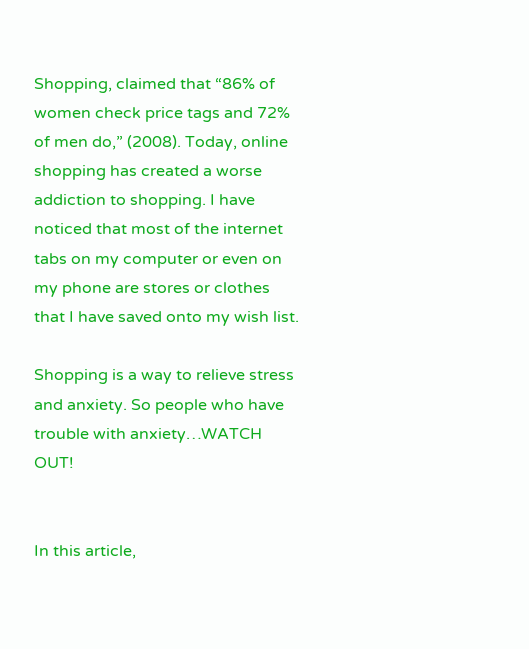Shopping, claimed that “86% of women check price tags and 72% of men do,” (2008). Today, online shopping has created a worse addiction to shopping. I have noticed that most of the internet tabs on my computer or even on my phone are stores or clothes that I have saved onto my wish list.

Shopping is a way to relieve stress and anxiety. So people who have trouble with anxiety…WATCH OUT!


In this article,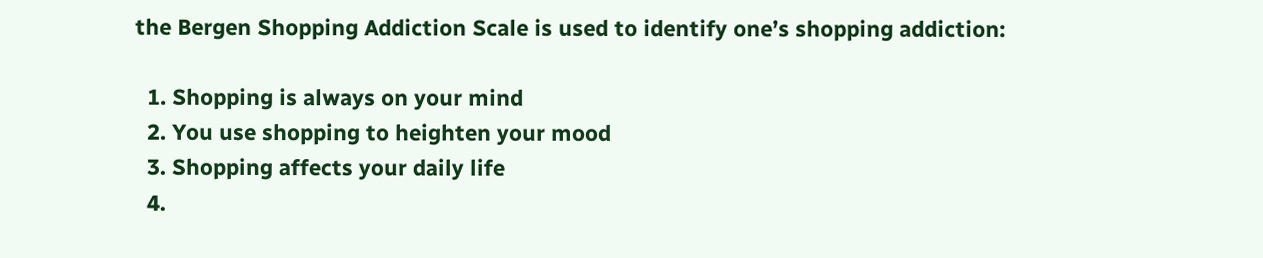the Bergen Shopping Addiction Scale is used to identify one’s shopping addiction:

  1. Shopping is always on your mind
  2. You use shopping to heighten your mood
  3. Shopping affects your daily life
  4.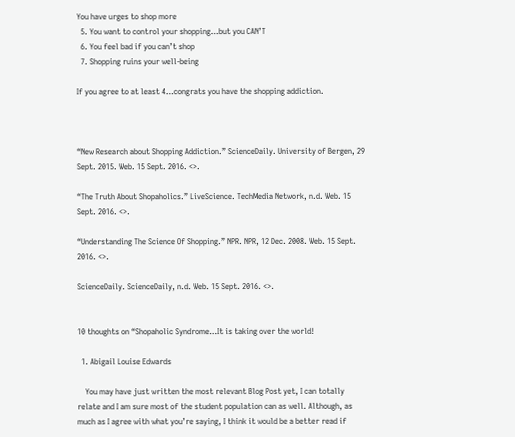You have urges to shop more
  5. You want to control your shopping…but you CAN’T
  6. You feel bad if you can’t shop
  7. Shopping ruins your well-being

If you agree to at least 4…congrats you have the shopping addiction.



“New Research about Shopping Addiction.” ScienceDaily. University of Bergen, 29 Sept. 2015. Web. 15 Sept. 2016. <>.

“The Truth About Shopaholics.” LiveScience. TechMedia Network, n.d. Web. 15 Sept. 2016. <>.

“Understanding The Science Of Shopping.” NPR. NPR, 12 Dec. 2008. Web. 15 Sept. 2016. <>.

ScienceDaily. ScienceDaily, n.d. Web. 15 Sept. 2016. <>.


10 thoughts on “Shopaholic Syndrome…It is taking over the world!

  1. Abigail Louise Edwards

    You may have just written the most relevant Blog Post yet, I can totally relate and I am sure most of the student population can as well. Although, as much as I agree with what you’re saying, I think it would be a better read if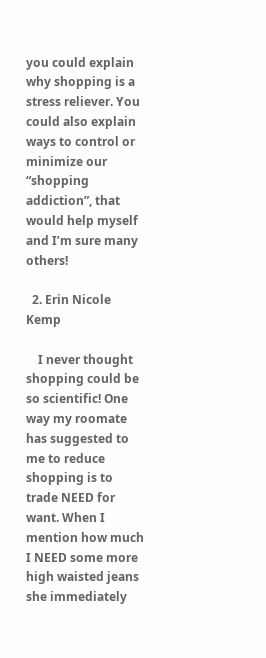you could explain why shopping is a stress reliever. You could also explain ways to control or minimize our “shopping addiction”, that would help myself and I’m sure many others!

  2. Erin Nicole Kemp

    I never thought shopping could be so scientific! One way my roomate has suggested to me to reduce shopping is to trade NEED for want. When I mention how much I NEED some more high waisted jeans she immediately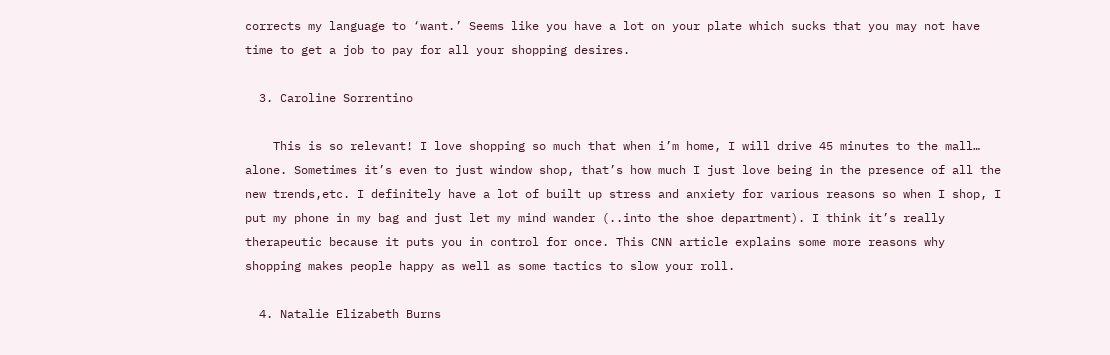corrects my language to ‘want.’ Seems like you have a lot on your plate which sucks that you may not have time to get a job to pay for all your shopping desires.

  3. Caroline Sorrentino

    This is so relevant! I love shopping so much that when i’m home, I will drive 45 minutes to the mall… alone. Sometimes it’s even to just window shop, that’s how much I just love being in the presence of all the new trends,etc. I definitely have a lot of built up stress and anxiety for various reasons so when I shop, I put my phone in my bag and just let my mind wander (..into the shoe department). I think it’s really therapeutic because it puts you in control for once. This CNN article explains some more reasons why shopping makes people happy as well as some tactics to slow your roll.

  4. Natalie Elizabeth Burns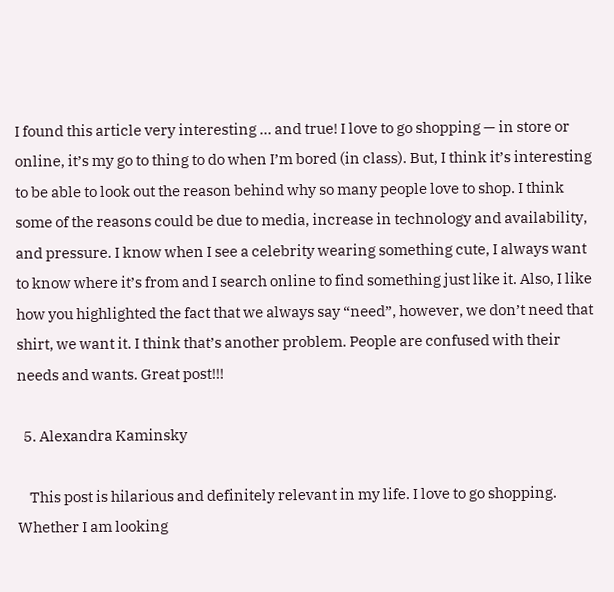I found this article very interesting … and true! I love to go shopping — in store or online, it’s my go to thing to do when I’m bored (in class). But, I think it’s interesting to be able to look out the reason behind why so many people love to shop. I think some of the reasons could be due to media, increase in technology and availability, and pressure. I know when I see a celebrity wearing something cute, I always want to know where it’s from and I search online to find something just like it. Also, I like how you highlighted the fact that we always say “need”, however, we don’t need that shirt, we want it. I think that’s another problem. People are confused with their needs and wants. Great post!!!

  5. Alexandra Kaminsky

    This post is hilarious and definitely relevant in my life. I love to go shopping. Whether I am looking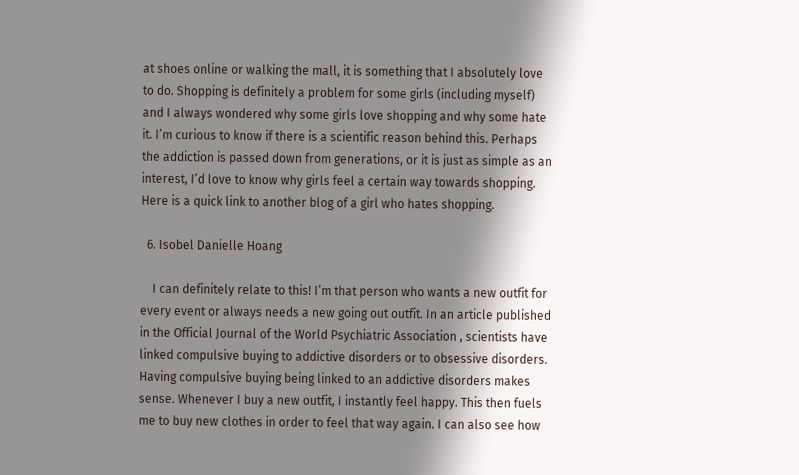at shoes online or walking the mall, it is something that I absolutely love to do. Shopping is definitely a problem for some girls (including myself) and I always wondered why some girls love shopping and why some hate it. I’m curious to know if there is a scientific reason behind this. Perhaps the addiction is passed down from generations, or it is just as simple as an interest, I’d love to know why girls feel a certain way towards shopping. Here is a quick link to another blog of a girl who hates shopping.

  6. Isobel Danielle Hoang

    I can definitely relate to this! I’m that person who wants a new outfit for every event or always needs a new going out outfit. In an article published in the Official Journal of the World Psychiatric Association , scientists have linked compulsive buying to addictive disorders or to obsessive disorders. Having compulsive buying being linked to an addictive disorders makes sense. Whenever I buy a new outfit, I instantly feel happy. This then fuels me to buy new clothes in order to feel that way again. I can also see how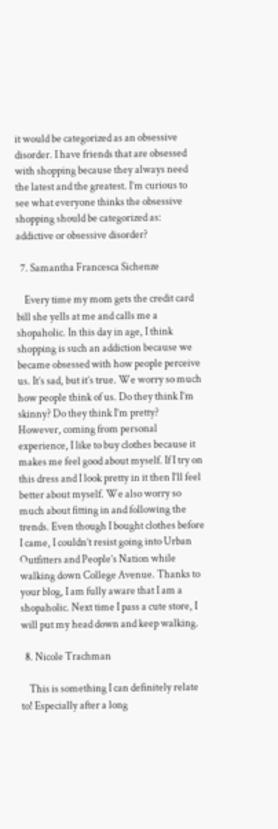it would be categorized as an obsessive disorder. I have friends that are obsessed with shopping because they always need the latest and the greatest. I’m curious to see what everyone thinks the obsessive shopping should be categorized as: addictive or obsessive disorder?

  7. Samantha Francesca Sichenze

    Every time my mom gets the credit card bill she yells at me and calls me a shopaholic. In this day in age, I think shopping is such an addiction because we became obsessed with how people perceive us. It’s sad, but it’s true. We worry so much how people think of us. Do they think I’m skinny? Do they think I’m pretty? However, coming from personal experience, I like to buy clothes because it makes me feel good about myself. If I try on this dress and I look pretty in it then I’ll feel better about myself. We also worry so much about fitting in and following the trends. Even though I bought clothes before I came, I couldn’t resist going into Urban Outfitters and People’s Nation while walking down College Avenue. Thanks to your blog, I am fully aware that I am a shopaholic. Next time I pass a cute store, I will put my head down and keep walking.

  8. Nicole Trachman

    This is something I can definitely relate to! Especially after a long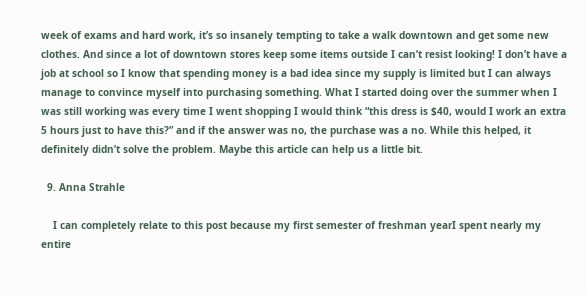week of exams and hard work, it’s so insanely tempting to take a walk downtown and get some new clothes. And since a lot of downtown stores keep some items outside I can’t resist looking! I don’t have a job at school so I know that spending money is a bad idea since my supply is limited but I can always manage to convince myself into purchasing something. What I started doing over the summer when I was still working was every time I went shopping I would think “this dress is $40, would I work an extra 5 hours just to have this?” and if the answer was no, the purchase was a no. While this helped, it definitely didn’t solve the problem. Maybe this article can help us a little bit.

  9. Anna Strahle

    I can completely relate to this post because my first semester of freshman yearI spent nearly my entire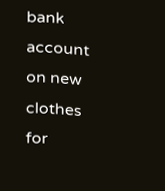bank account on new clothes for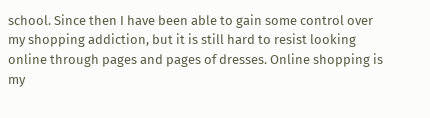school. Since then I have been able to gain some control over my shopping addiction, but it is still hard to resist looking online through pages and pages of dresses. Online shopping is my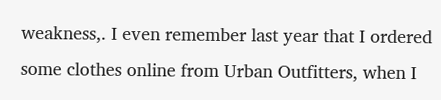weakness,. I even remember last year that I ordered some clothes online from Urban Outfitters, when I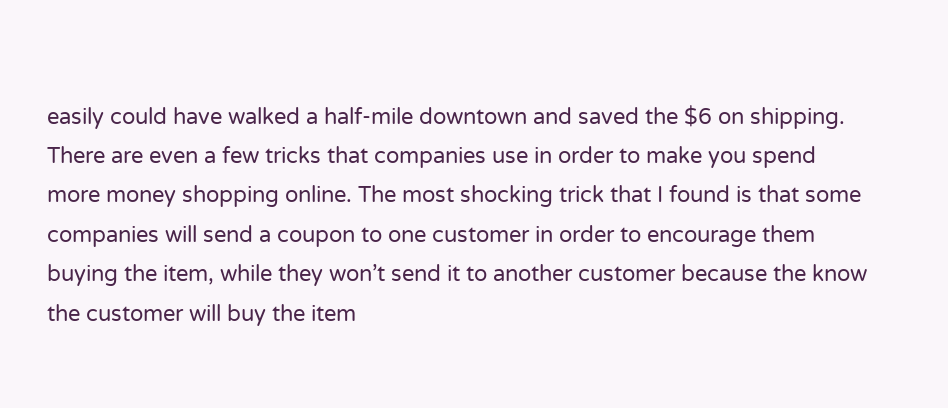easily could have walked a half-mile downtown and saved the $6 on shipping. There are even a few tricks that companies use in order to make you spend more money shopping online. The most shocking trick that I found is that some companies will send a coupon to one customer in order to encourage them buying the item, while they won’t send it to another customer because the know the customer will buy the item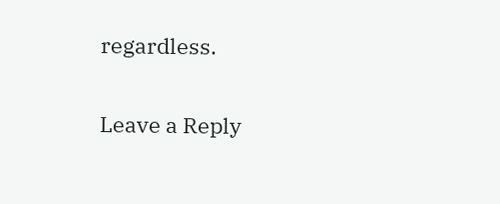regardless.

Leave a Reply